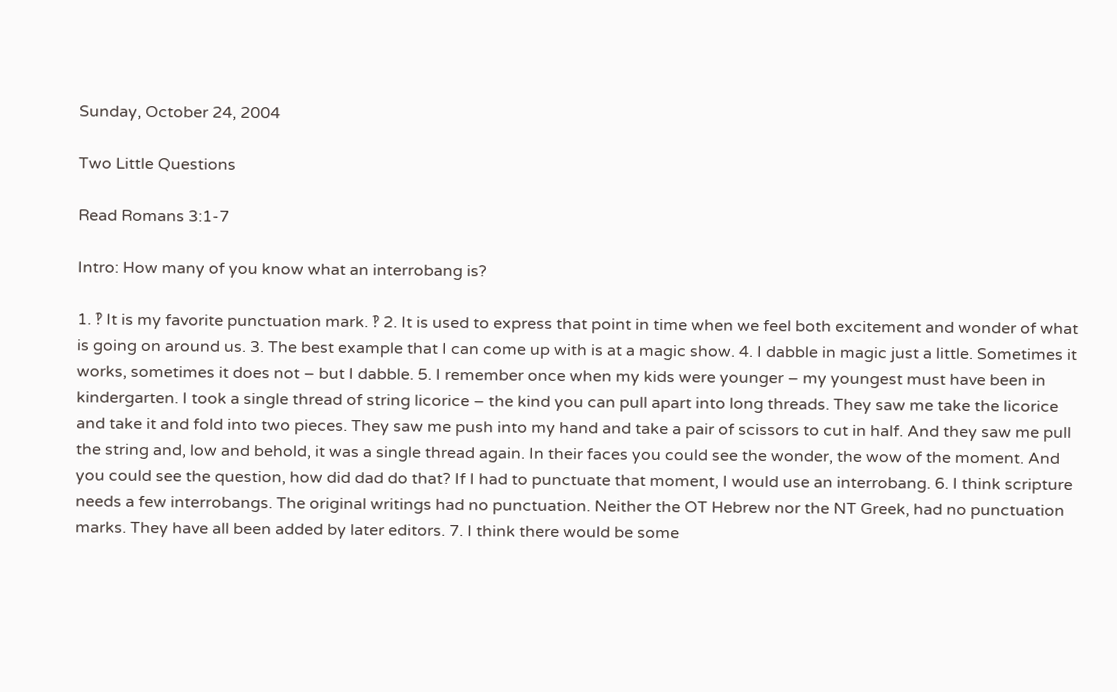Sunday, October 24, 2004

Two Little Questions

Read Romans 3:1-7

Intro: How many of you know what an interrobang is?

1. ‽ It is my favorite punctuation mark. ‽ 2. It is used to express that point in time when we feel both excitement and wonder of what is going on around us. 3. The best example that I can come up with is at a magic show. 4. I dabble in magic just a little. Sometimes it works, sometimes it does not – but I dabble. 5. I remember once when my kids were younger – my youngest must have been in kindergarten. I took a single thread of string licorice – the kind you can pull apart into long threads. They saw me take the licorice and take it and fold into two pieces. They saw me push into my hand and take a pair of scissors to cut in half. And they saw me pull the string and, low and behold, it was a single thread again. In their faces you could see the wonder, the wow of the moment. And you could see the question, how did dad do that? If I had to punctuate that moment, I would use an interrobang. 6. I think scripture needs a few interrobangs. The original writings had no punctuation. Neither the OT Hebrew nor the NT Greek, had no punctuation marks. They have all been added by later editors. 7. I think there would be some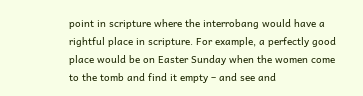point in scripture where the interrobang would have a rightful place in scripture. For example, a perfectly good place would be on Easter Sunday when the women come to the tomb and find it empty – and see and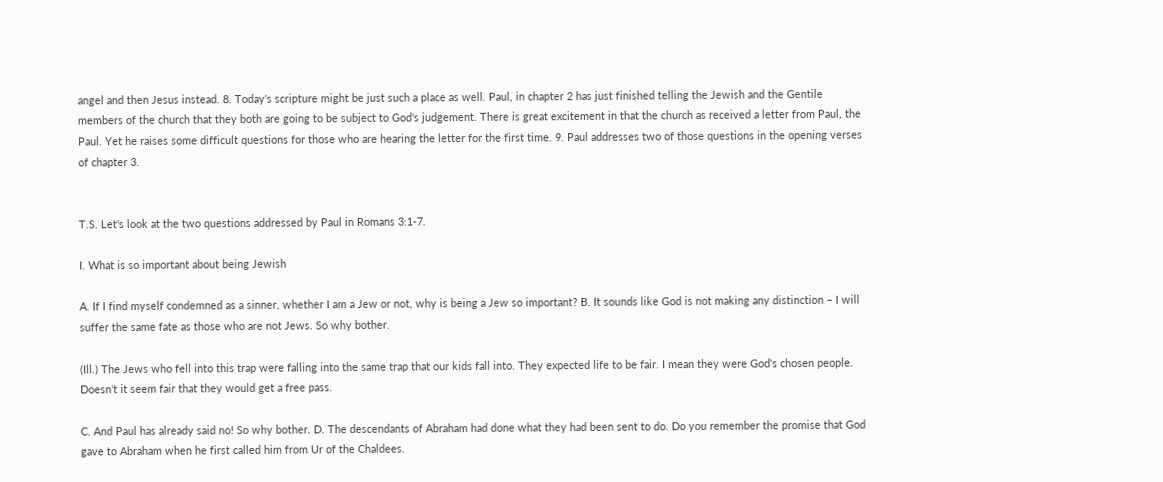angel and then Jesus instead. 8. Today's scripture might be just such a place as well. Paul, in chapter 2 has just finished telling the Jewish and the Gentile members of the church that they both are going to be subject to God's judgement. There is great excitement in that the church as received a letter from Paul, the Paul. Yet he raises some difficult questions for those who are hearing the letter for the first time. 9. Paul addresses two of those questions in the opening verses of chapter 3.


T.S. Let's look at the two questions addressed by Paul in Romans 3:1-7.

I. What is so important about being Jewish

A. If I find myself condemned as a sinner, whether I am a Jew or not, why is being a Jew so important? B. It sounds like God is not making any distinction – I will suffer the same fate as those who are not Jews. So why bother.

(Ill.) The Jews who fell into this trap were falling into the same trap that our kids fall into. They expected life to be fair. I mean they were God's chosen people. Doesn't it seem fair that they would get a free pass.

C. And Paul has already said no! So why bother. D. The descendants of Abraham had done what they had been sent to do. Do you remember the promise that God gave to Abraham when he first called him from Ur of the Chaldees.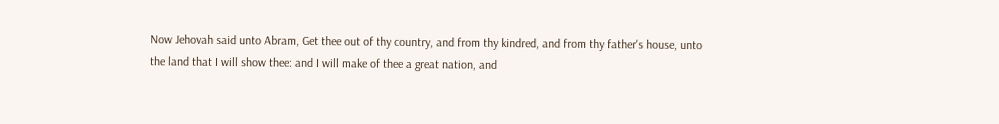Now Jehovah said unto Abram, Get thee out of thy country, and from thy kindred, and from thy father's house, unto the land that I will show thee: and I will make of thee a great nation, and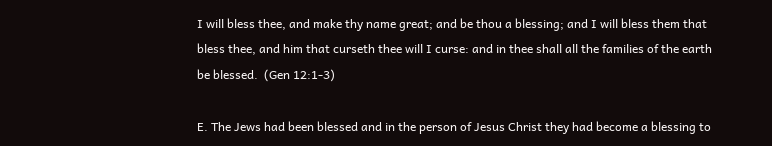I will bless thee, and make thy name great; and be thou a blessing; and I will bless them that bless thee, and him that curseth thee will I curse: and in thee shall all the families of the earth be blessed.  (Gen 12:1-3)

E. The Jews had been blessed and in the person of Jesus Christ they had become a blessing to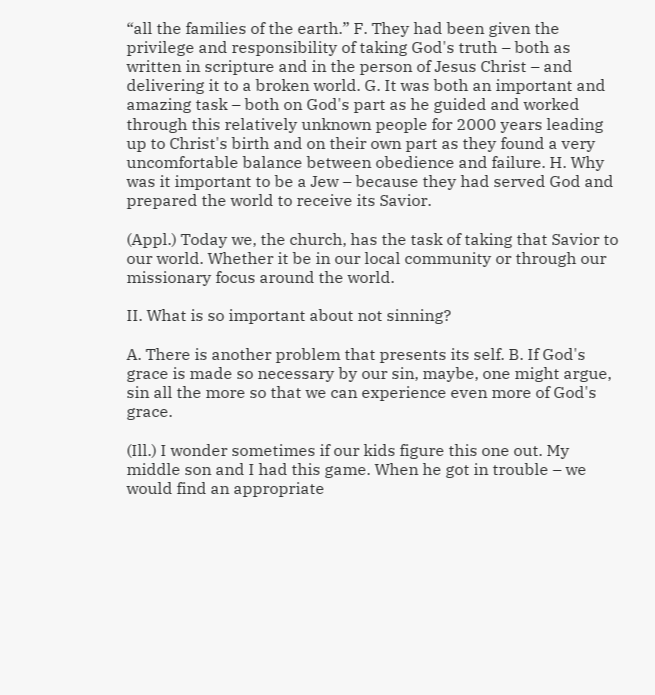“all the families of the earth.” F. They had been given the privilege and responsibility of taking God's truth – both as written in scripture and in the person of Jesus Christ – and delivering it to a broken world. G. It was both an important and amazing task – both on God's part as he guided and worked through this relatively unknown people for 2000 years leading up to Christ's birth and on their own part as they found a very uncomfortable balance between obedience and failure. H. Why was it important to be a Jew – because they had served God and prepared the world to receive its Savior.

(Appl.) Today we, the church, has the task of taking that Savior to our world. Whether it be in our local community or through our missionary focus around the world.

II. What is so important about not sinning?

A. There is another problem that presents its self. B. If God's grace is made so necessary by our sin, maybe, one might argue, sin all the more so that we can experience even more of God's grace.

(Ill.) I wonder sometimes if our kids figure this one out. My middle son and I had this game. When he got in trouble – we would find an appropriate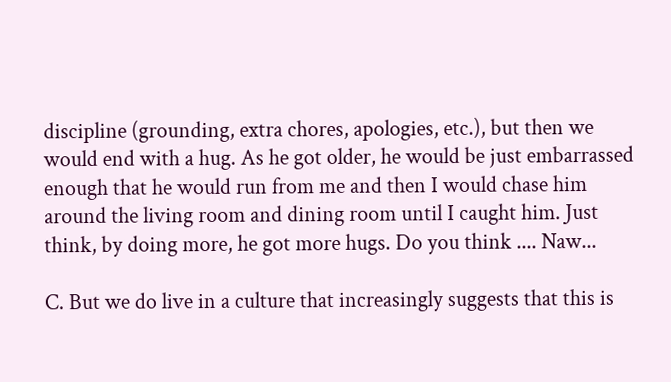discipline (grounding, extra chores, apologies, etc.), but then we would end with a hug. As he got older, he would be just embarrassed enough that he would run from me and then I would chase him around the living room and dining room until I caught him. Just think, by doing more, he got more hugs. Do you think .... Naw...

C. But we do live in a culture that increasingly suggests that this is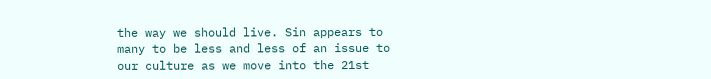the way we should live. Sin appears to many to be less and less of an issue to our culture as we move into the 21st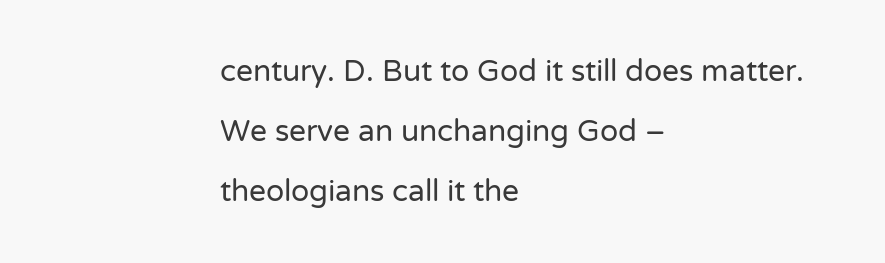century. D. But to God it still does matter. We serve an unchanging God – theologians call it the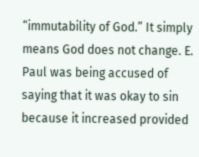“immutability of God.” It simply means God does not change. E. Paul was being accused of saying that it was okay to sin because it increased provided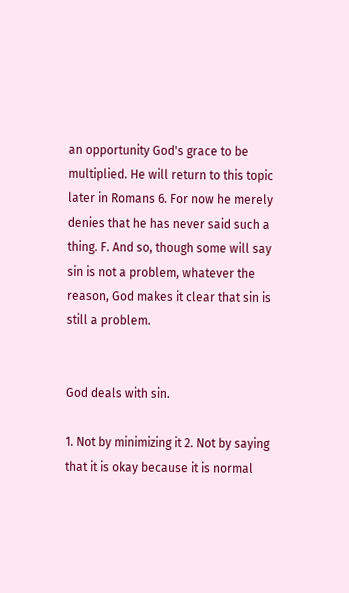an opportunity God's grace to be multiplied. He will return to this topic later in Romans 6. For now he merely denies that he has never said such a thing. F. And so, though some will say sin is not a problem, whatever the reason, God makes it clear that sin is still a problem.


God deals with sin.

1. Not by minimizing it 2. Not by saying that it is okay because it is normal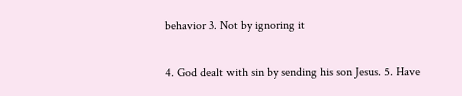behavior 3. Not by ignoring it

4. God dealt with sin by sending his son Jesus. 5. Have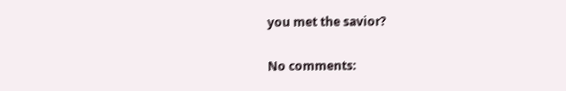you met the savior?

No comments: